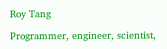Roy Tang

Programmer, engineer, scientist,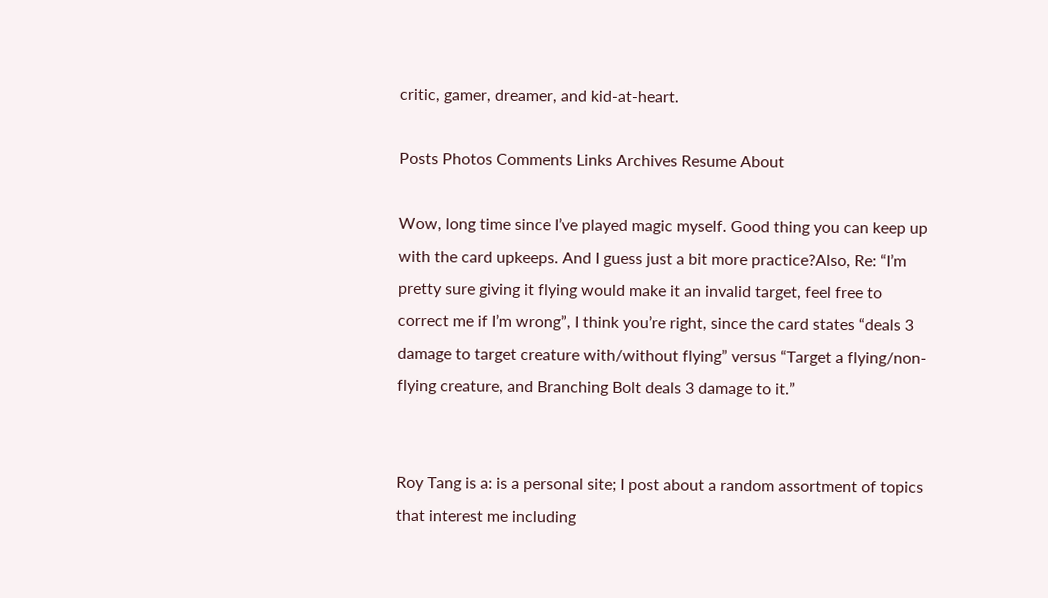critic, gamer, dreamer, and kid-at-heart.

Posts Photos Comments Links Archives Resume About

Wow, long time since I’ve played magic myself. Good thing you can keep up with the card upkeeps. And I guess just a bit more practice?Also, Re: “I’m pretty sure giving it flying would make it an invalid target, feel free to correct me if I’m wrong”, I think you’re right, since the card states “deals 3 damage to target creature with/without flying” versus “Target a flying/non-flying creature, and Branching Bolt deals 3 damage to it.”


Roy Tang is a: is a personal site; I post about a random assortment of topics that interest me including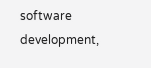software development,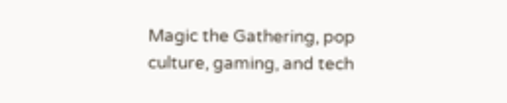Magic the Gathering, pop culture, gaming, and tech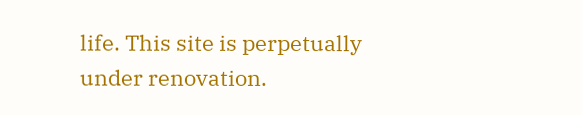life. This site is perpetually under renovation.